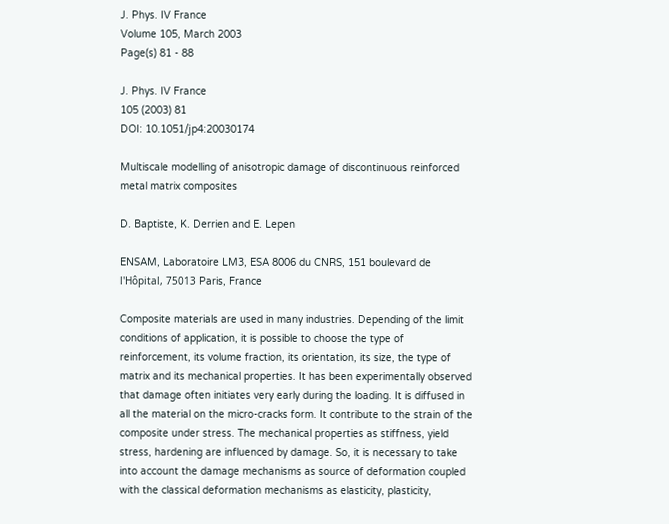J. Phys. IV France
Volume 105, March 2003
Page(s) 81 - 88

J. Phys. IV France
105 (2003) 81
DOI: 10.1051/jp4:20030174

Multiscale modelling of anisotropic damage of discontinuous reinforced metal matrix composites

D. Baptiste, K. Derrien and E. Lepen

ENSAM, Laboratoire LM3, ESA 8006 du CNRS, 151 boulevard de l'Hôpital, 75013 Paris, France

Composite materials are used in many industries. Depending of the limit conditions of application, it is possible to choose the type of reinforcement, its volume fraction, its orientation, its size, the type of matrix and its mechanical properties. It has been experimentally observed that damage often initiates very early during the loading. It is diffused in all the material on the micro-cracks form. It contribute to the strain of the composite under stress. The mechanical properties as stiffness, yield stress, hardening are influenced by damage. So, it is necessary to take into account the damage mechanisms as source of deformation coupled with the classical deformation mechanisms as elasticity, plasticity,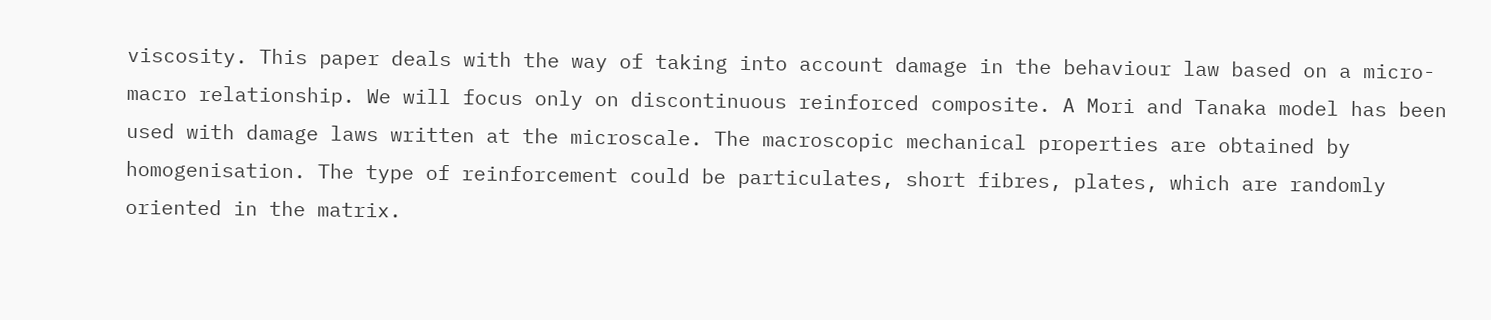viscosity. This paper deals with the way of taking into account damage in the behaviour law based on a micro-macro relationship. We will focus only on discontinuous reinforced composite. A Mori and Tanaka model has been used with damage laws written at the microscale. The macroscopic mechanical properties are obtained by homogenisation. The type of reinforcement could be particulates, short fibres, plates, which are randomly oriented in the matrix.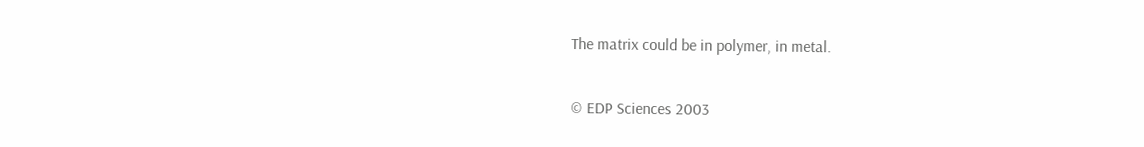The matrix could be in polymer, in metal.

© EDP Sciences 2003